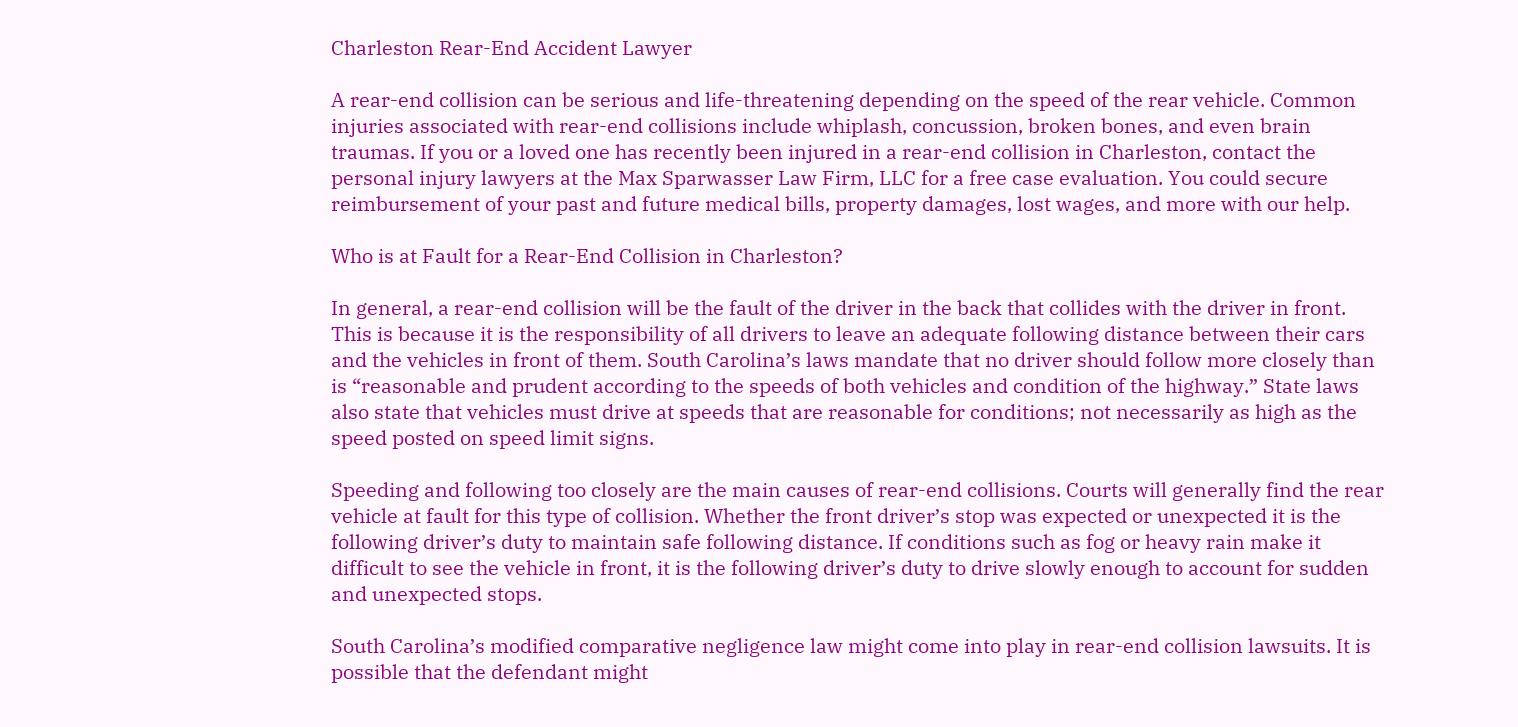Charleston Rear-End Accident Lawyer

A rear-end collision can be serious and life-threatening depending on the speed of the rear vehicle. Common injuries associated with rear-end collisions include whiplash, concussion, broken bones, and even brain traumas. If you or a loved one has recently been injured in a rear-end collision in Charleston, contact the personal injury lawyers at the Max Sparwasser Law Firm, LLC for a free case evaluation. You could secure reimbursement of your past and future medical bills, property damages, lost wages, and more with our help.

Who is at Fault for a Rear-End Collision in Charleston?

In general, a rear-end collision will be the fault of the driver in the back that collides with the driver in front. This is because it is the responsibility of all drivers to leave an adequate following distance between their cars and the vehicles in front of them. South Carolina’s laws mandate that no driver should follow more closely than is “reasonable and prudent according to the speeds of both vehicles and condition of the highway.” State laws also state that vehicles must drive at speeds that are reasonable for conditions; not necessarily as high as the speed posted on speed limit signs.

Speeding and following too closely are the main causes of rear-end collisions. Courts will generally find the rear vehicle at fault for this type of collision. Whether the front driver’s stop was expected or unexpected it is the following driver’s duty to maintain safe following distance. If conditions such as fog or heavy rain make it difficult to see the vehicle in front, it is the following driver’s duty to drive slowly enough to account for sudden and unexpected stops.

South Carolina’s modified comparative negligence law might come into play in rear-end collision lawsuits. It is possible that the defendant might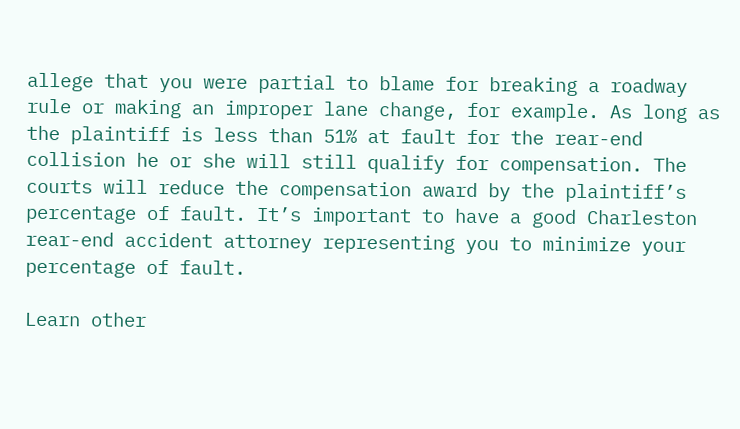allege that you were partial to blame for breaking a roadway rule or making an improper lane change, for example. As long as the plaintiff is less than 51% at fault for the rear-end collision he or she will still qualify for compensation. The courts will reduce the compensation award by the plaintiff’s percentage of fault. It’s important to have a good Charleston rear-end accident attorney representing you to minimize your percentage of fault.

Learn other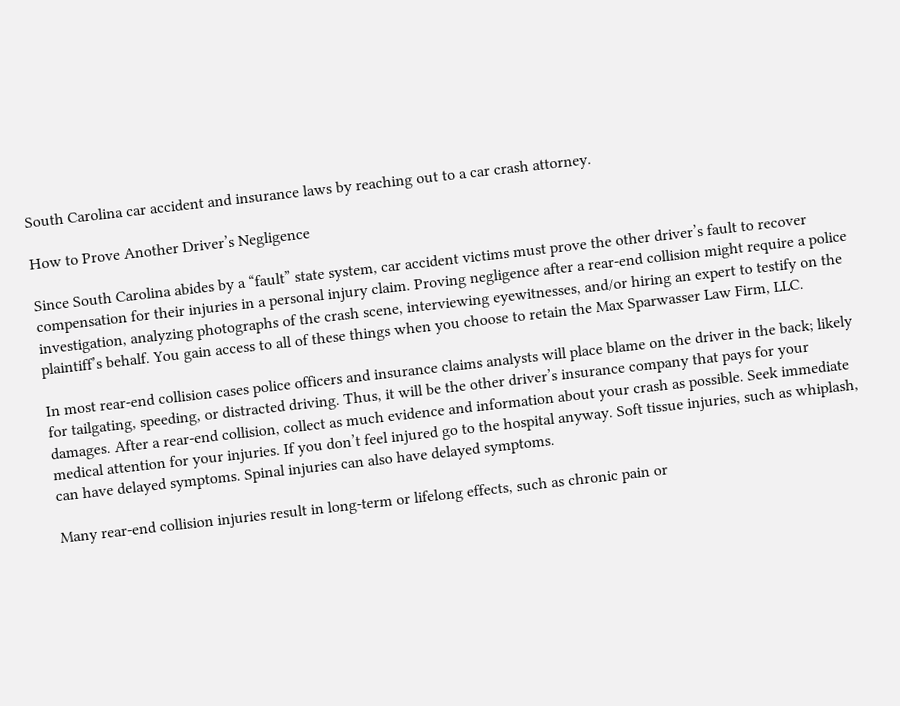South Carolina car accident and insurance laws by reaching out to a car crash attorney.

How to Prove Another Driver’s Negligence

Since South Carolina abides by a “fault” state system, car accident victims must prove the other driver’s fault to recover compensation for their injuries in a personal injury claim. Proving negligence after a rear-end collision might require a police investigation, analyzing photographs of the crash scene, interviewing eyewitnesses, and/or hiring an expert to testify on the plaintiff’s behalf. You gain access to all of these things when you choose to retain the Max Sparwasser Law Firm, LLC.

In most rear-end collision cases police officers and insurance claims analysts will place blame on the driver in the back; likely for tailgating, speeding, or distracted driving. Thus, it will be the other driver’s insurance company that pays for your damages. After a rear-end collision, collect as much evidence and information about your crash as possible. Seek immediate medical attention for your injuries. If you don’t feel injured go to the hospital anyway. Soft tissue injuries, such as whiplash, can have delayed symptoms. Spinal injuries can also have delayed symptoms.

Many rear-end collision injuries result in long-term or lifelong effects, such as chronic pain or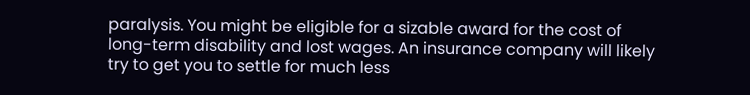paralysis. You might be eligible for a sizable award for the cost of long-term disability and lost wages. An insurance company will likely try to get you to settle for much less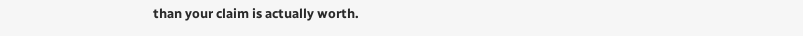than your claim is actually worth.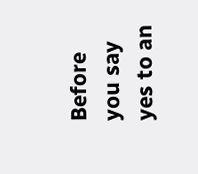Before you say yes to an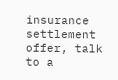insurance settlement offer, talk to a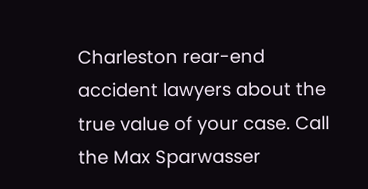Charleston rear-end accident lawyers about the true value of your case. Call the Max Sparwasser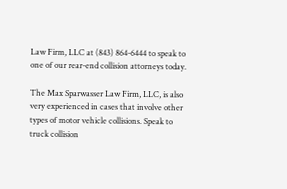Law Firm, LLC at (843) 864-6444 to speak to one of our rear-end collision attorneys today.

The Max Sparwasser Law Firm, LLC, is also very experienced in cases that involve other types of motor vehicle collisions. Speak to truck collision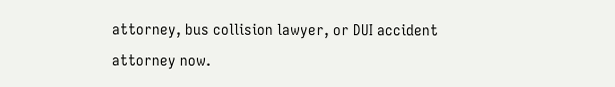attorney, bus collision lawyer, or DUI accident attorney now.